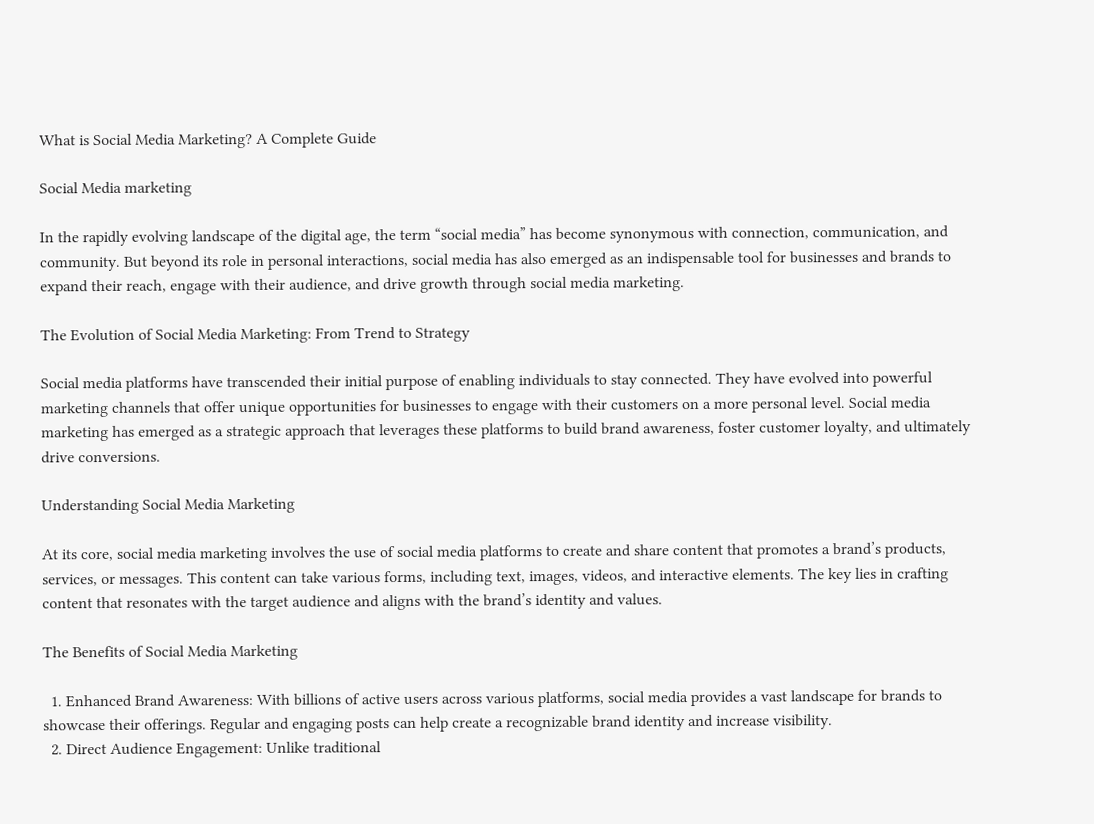What is Social Media Marketing? A Complete Guide

Social Media marketing

In the rapidly evolving landscape of the digital age, the term “social media” has become synonymous with connection, communication, and community. But beyond its role in personal interactions, social media has also emerged as an indispensable tool for businesses and brands to expand their reach, engage with their audience, and drive growth through social media marketing.

The Evolution of Social Media Marketing: From Trend to Strategy

Social media platforms have transcended their initial purpose of enabling individuals to stay connected. They have evolved into powerful marketing channels that offer unique opportunities for businesses to engage with their customers on a more personal level. Social media marketing has emerged as a strategic approach that leverages these platforms to build brand awareness, foster customer loyalty, and ultimately drive conversions.

Understanding Social Media Marketing

At its core, social media marketing involves the use of social media platforms to create and share content that promotes a brand’s products, services, or messages. This content can take various forms, including text, images, videos, and interactive elements. The key lies in crafting content that resonates with the target audience and aligns with the brand’s identity and values.

The Benefits of Social Media Marketing

  1. Enhanced Brand Awareness: With billions of active users across various platforms, social media provides a vast landscape for brands to showcase their offerings. Regular and engaging posts can help create a recognizable brand identity and increase visibility.
  2. Direct Audience Engagement: Unlike traditional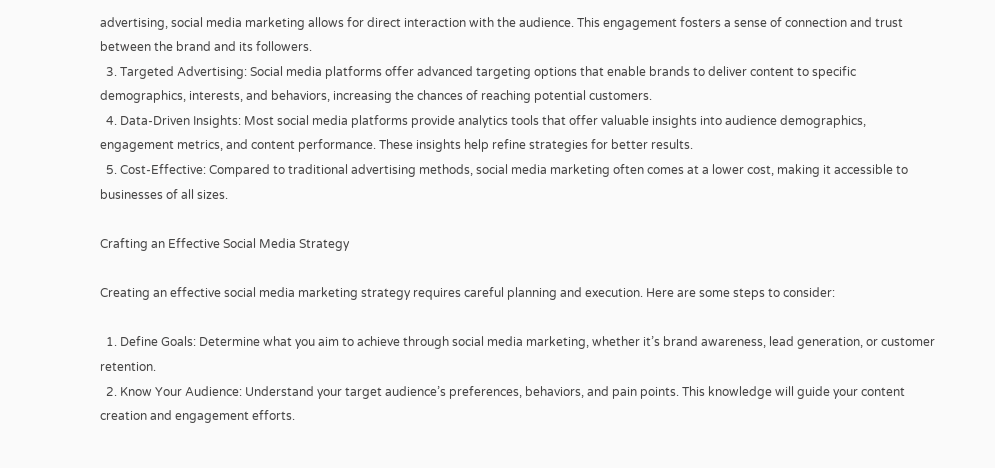advertising, social media marketing allows for direct interaction with the audience. This engagement fosters a sense of connection and trust between the brand and its followers.
  3. Targeted Advertising: Social media platforms offer advanced targeting options that enable brands to deliver content to specific demographics, interests, and behaviors, increasing the chances of reaching potential customers.
  4. Data-Driven Insights: Most social media platforms provide analytics tools that offer valuable insights into audience demographics, engagement metrics, and content performance. These insights help refine strategies for better results.
  5. Cost-Effective: Compared to traditional advertising methods, social media marketing often comes at a lower cost, making it accessible to businesses of all sizes.

Crafting an Effective Social Media Strategy

Creating an effective social media marketing strategy requires careful planning and execution. Here are some steps to consider:

  1. Define Goals: Determine what you aim to achieve through social media marketing, whether it’s brand awareness, lead generation, or customer retention.
  2. Know Your Audience: Understand your target audience’s preferences, behaviors, and pain points. This knowledge will guide your content creation and engagement efforts.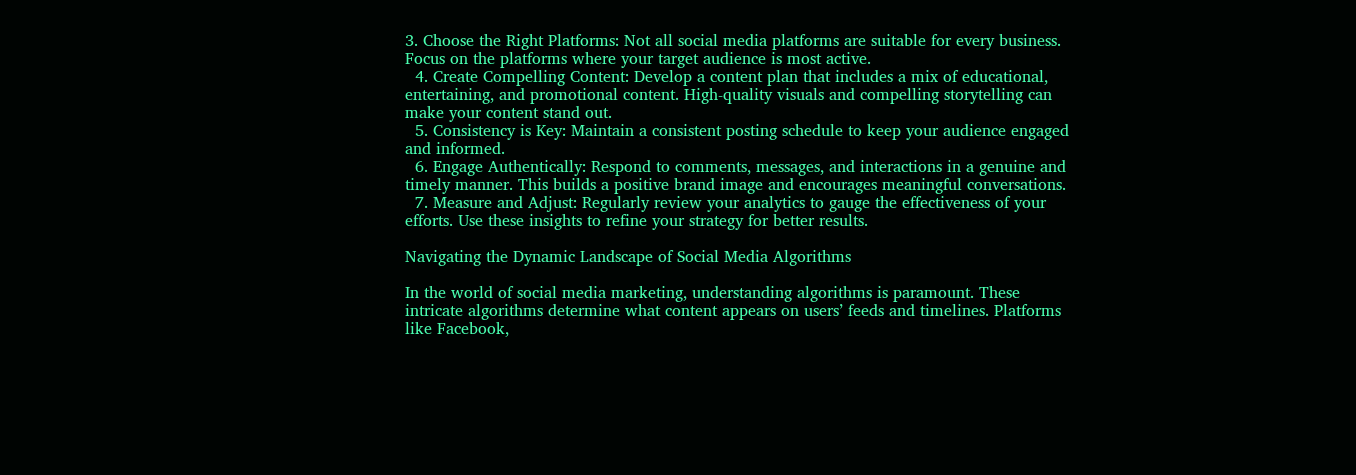3. Choose the Right Platforms: Not all social media platforms are suitable for every business. Focus on the platforms where your target audience is most active.
  4. Create Compelling Content: Develop a content plan that includes a mix of educational, entertaining, and promotional content. High-quality visuals and compelling storytelling can make your content stand out.
  5. Consistency is Key: Maintain a consistent posting schedule to keep your audience engaged and informed.
  6. Engage Authentically: Respond to comments, messages, and interactions in a genuine and timely manner. This builds a positive brand image and encourages meaningful conversations.
  7. Measure and Adjust: Regularly review your analytics to gauge the effectiveness of your efforts. Use these insights to refine your strategy for better results.

Navigating the Dynamic Landscape of Social Media Algorithms

In the world of social media marketing, understanding algorithms is paramount. These intricate algorithms determine what content appears on users’ feeds and timelines. Platforms like Facebook,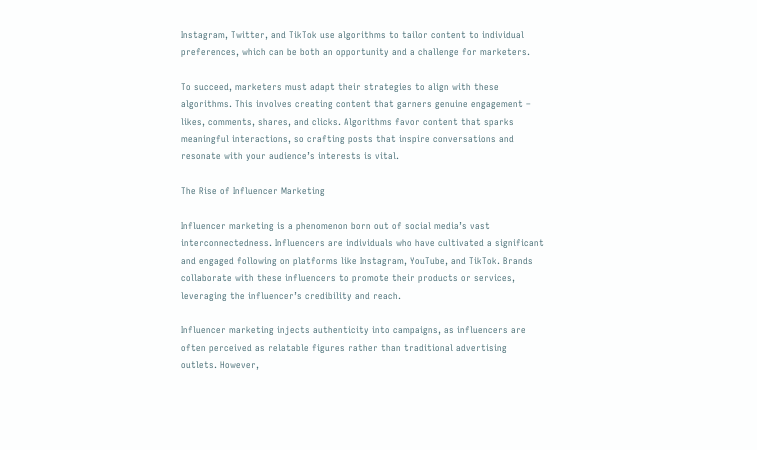Instagram, Twitter, and TikTok use algorithms to tailor content to individual preferences, which can be both an opportunity and a challenge for marketers.

To succeed, marketers must adapt their strategies to align with these algorithms. This involves creating content that garners genuine engagement – likes, comments, shares, and clicks. Algorithms favor content that sparks meaningful interactions, so crafting posts that inspire conversations and resonate with your audience’s interests is vital.

The Rise of Influencer Marketing

Influencer marketing is a phenomenon born out of social media’s vast interconnectedness. Influencers are individuals who have cultivated a significant and engaged following on platforms like Instagram, YouTube, and TikTok. Brands collaborate with these influencers to promote their products or services, leveraging the influencer’s credibility and reach.

Influencer marketing injects authenticity into campaigns, as influencers are often perceived as relatable figures rather than traditional advertising outlets. However,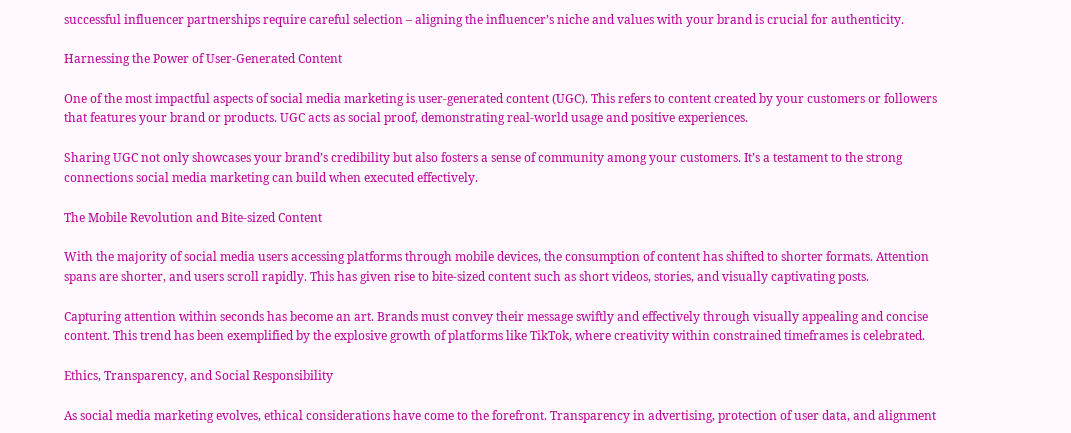successful influencer partnerships require careful selection – aligning the influencer’s niche and values with your brand is crucial for authenticity.

Harnessing the Power of User-Generated Content

One of the most impactful aspects of social media marketing is user-generated content (UGC). This refers to content created by your customers or followers that features your brand or products. UGC acts as social proof, demonstrating real-world usage and positive experiences.

Sharing UGC not only showcases your brand’s credibility but also fosters a sense of community among your customers. It’s a testament to the strong connections social media marketing can build when executed effectively.

The Mobile Revolution and Bite-sized Content

With the majority of social media users accessing platforms through mobile devices, the consumption of content has shifted to shorter formats. Attention spans are shorter, and users scroll rapidly. This has given rise to bite-sized content such as short videos, stories, and visually captivating posts.

Capturing attention within seconds has become an art. Brands must convey their message swiftly and effectively through visually appealing and concise content. This trend has been exemplified by the explosive growth of platforms like TikTok, where creativity within constrained timeframes is celebrated.

Ethics, Transparency, and Social Responsibility

As social media marketing evolves, ethical considerations have come to the forefront. Transparency in advertising, protection of user data, and alignment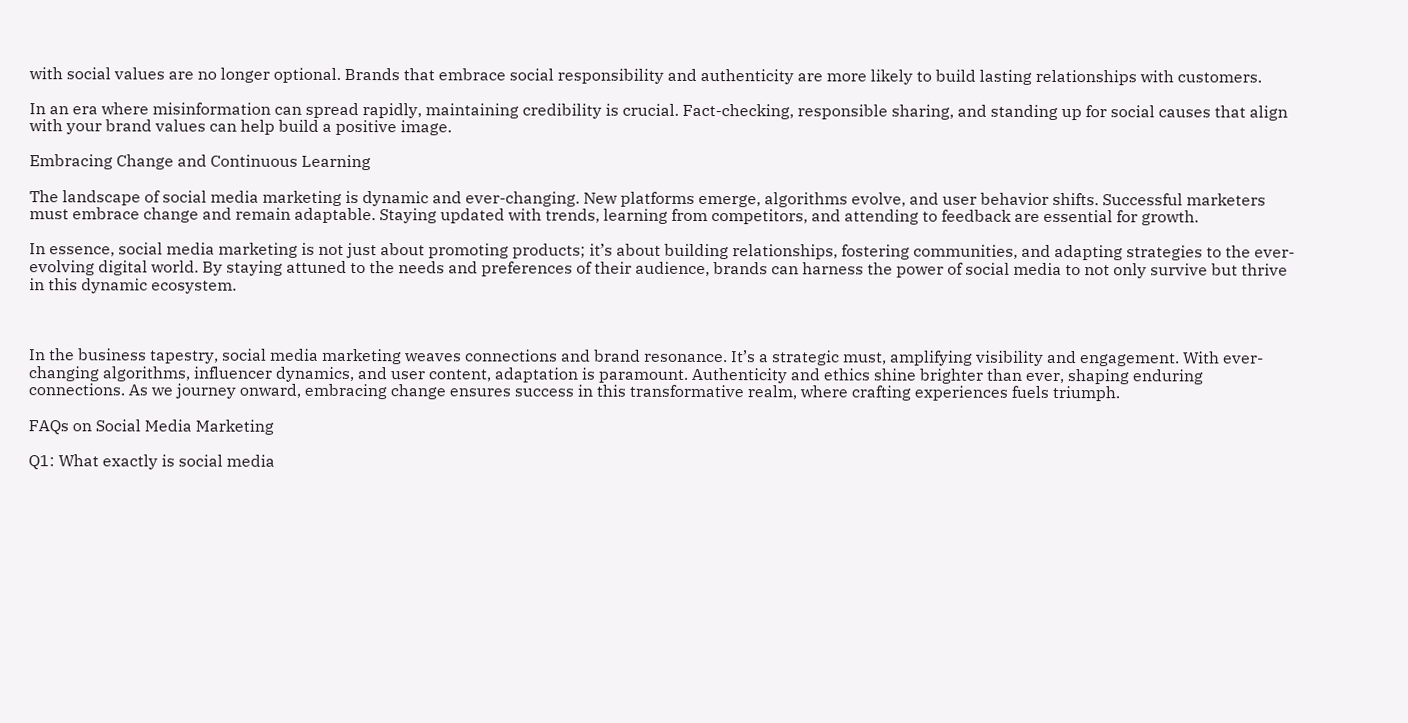with social values are no longer optional. Brands that embrace social responsibility and authenticity are more likely to build lasting relationships with customers.

In an era where misinformation can spread rapidly, maintaining credibility is crucial. Fact-checking, responsible sharing, and standing up for social causes that align with your brand values can help build a positive image.

Embracing Change and Continuous Learning

The landscape of social media marketing is dynamic and ever-changing. New platforms emerge, algorithms evolve, and user behavior shifts. Successful marketers must embrace change and remain adaptable. Staying updated with trends, learning from competitors, and attending to feedback are essential for growth.

In essence, social media marketing is not just about promoting products; it’s about building relationships, fostering communities, and adapting strategies to the ever-evolving digital world. By staying attuned to the needs and preferences of their audience, brands can harness the power of social media to not only survive but thrive in this dynamic ecosystem.



In the business tapestry, social media marketing weaves connections and brand resonance. It’s a strategic must, amplifying visibility and engagement. With ever-changing algorithms, influencer dynamics, and user content, adaptation is paramount. Authenticity and ethics shine brighter than ever, shaping enduring connections. As we journey onward, embracing change ensures success in this transformative realm, where crafting experiences fuels triumph.

FAQs on Social Media Marketing

Q1: What exactly is social media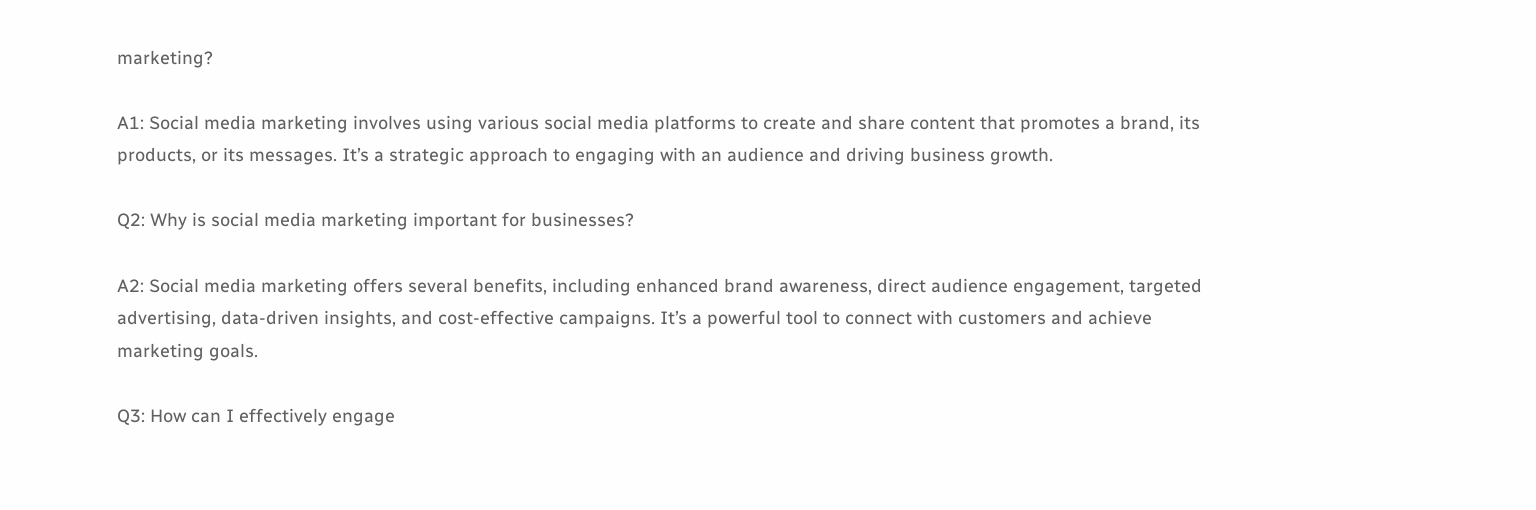marketing?

A1: Social media marketing involves using various social media platforms to create and share content that promotes a brand, its products, or its messages. It’s a strategic approach to engaging with an audience and driving business growth.

Q2: Why is social media marketing important for businesses?

A2: Social media marketing offers several benefits, including enhanced brand awareness, direct audience engagement, targeted advertising, data-driven insights, and cost-effective campaigns. It’s a powerful tool to connect with customers and achieve marketing goals.

Q3: How can I effectively engage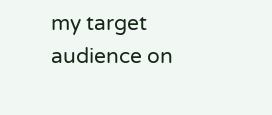my target audience on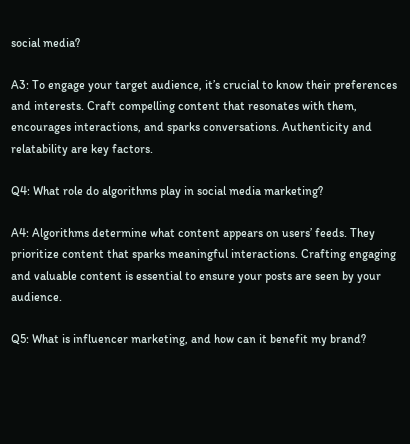social media?

A3: To engage your target audience, it’s crucial to know their preferences and interests. Craft compelling content that resonates with them, encourages interactions, and sparks conversations. Authenticity and relatability are key factors.

Q4: What role do algorithms play in social media marketing?

A4: Algorithms determine what content appears on users’ feeds. They prioritize content that sparks meaningful interactions. Crafting engaging and valuable content is essential to ensure your posts are seen by your audience.

Q5: What is influencer marketing, and how can it benefit my brand?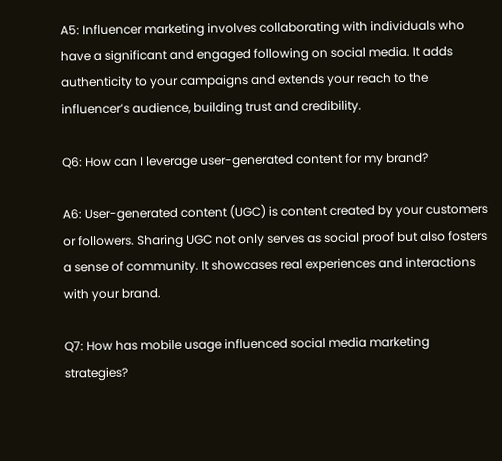A5: Influencer marketing involves collaborating with individuals who have a significant and engaged following on social media. It adds authenticity to your campaigns and extends your reach to the influencer’s audience, building trust and credibility.

Q6: How can I leverage user-generated content for my brand?

A6: User-generated content (UGC) is content created by your customers or followers. Sharing UGC not only serves as social proof but also fosters a sense of community. It showcases real experiences and interactions with your brand.

Q7: How has mobile usage influenced social media marketing strategies?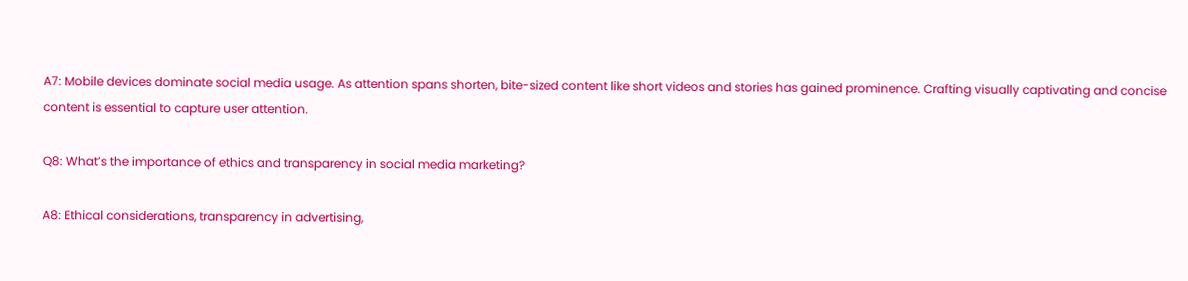A7: Mobile devices dominate social media usage. As attention spans shorten, bite-sized content like short videos and stories has gained prominence. Crafting visually captivating and concise content is essential to capture user attention.

Q8: What’s the importance of ethics and transparency in social media marketing?

A8: Ethical considerations, transparency in advertising,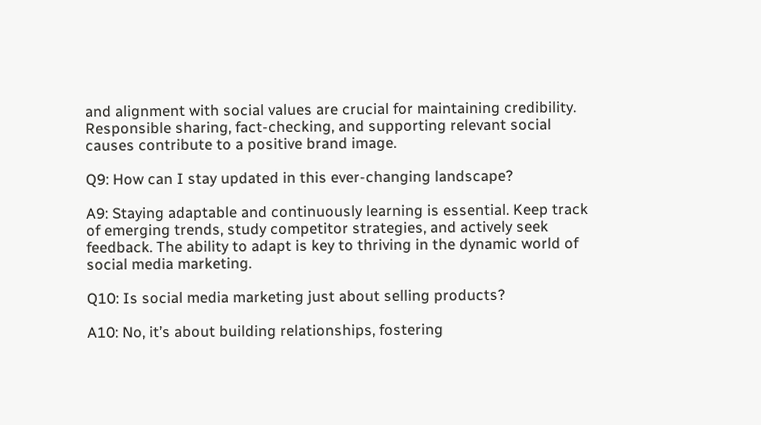and alignment with social values are crucial for maintaining credibility. Responsible sharing, fact-checking, and supporting relevant social causes contribute to a positive brand image.

Q9: How can I stay updated in this ever-changing landscape?

A9: Staying adaptable and continuously learning is essential. Keep track of emerging trends, study competitor strategies, and actively seek feedback. The ability to adapt is key to thriving in the dynamic world of social media marketing.

Q10: Is social media marketing just about selling products?

A10: No, it’s about building relationships, fostering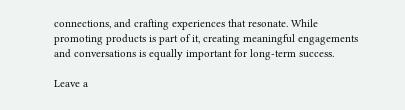connections, and crafting experiences that resonate. While promoting products is part of it, creating meaningful engagements and conversations is equally important for long-term success.

Leave a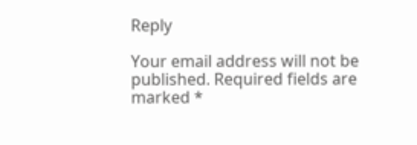Reply

Your email address will not be published. Required fields are marked *